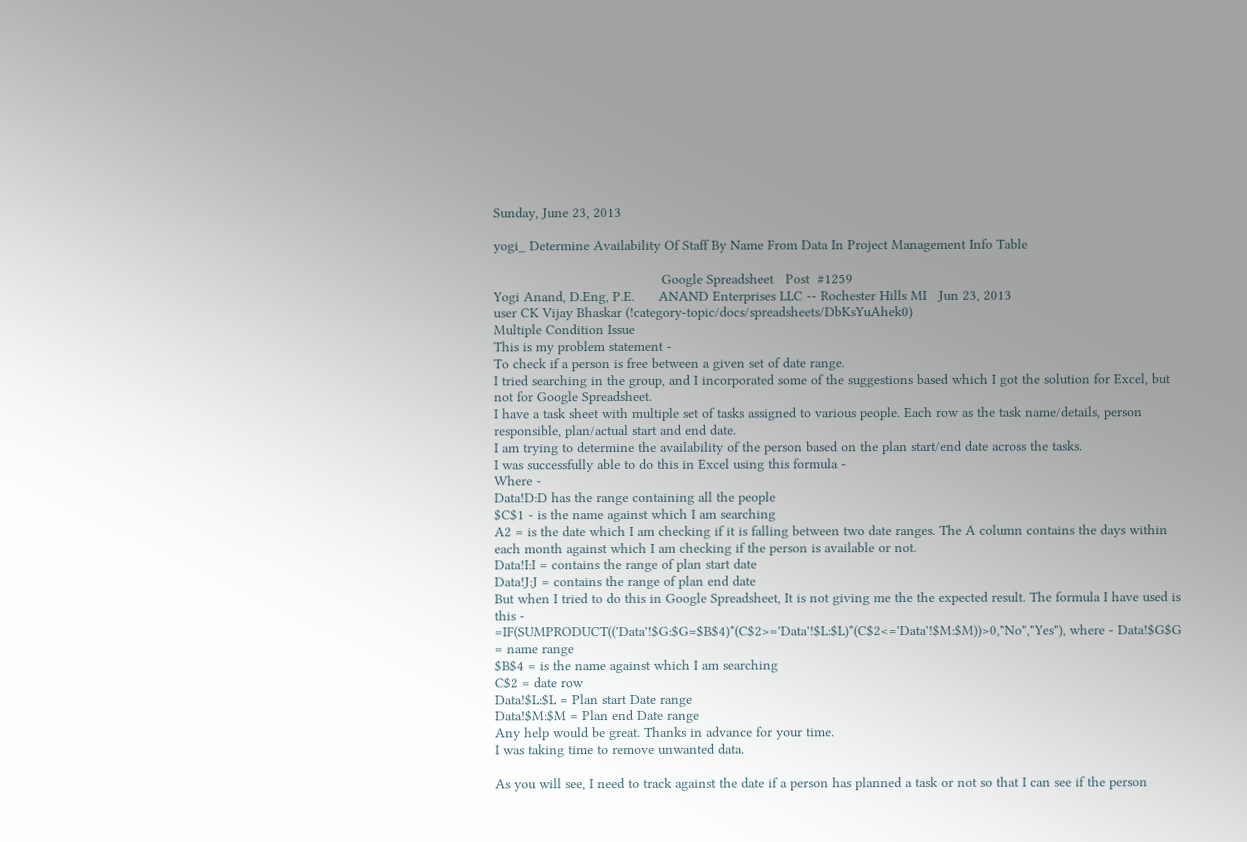Sunday, June 23, 2013

yogi_ Determine Availability Of Staff By Name From Data In Project Management Info Table

                                          Google Spreadsheet   Post  #1259
Yogi Anand, D.Eng, P.E.      ANAND Enterprises LLC -- Rochester Hills MI   Jun 23, 2013
user CK Vijay Bhaskar (!category-topic/docs/spreadsheets/DbKsYuAhek0)
Multiple Condition Issue
This is my problem statement -
To check if a person is free between a given set of date range.
I tried searching in the group, and I incorporated some of the suggestions based which I got the solution for Excel, but not for Google Spreadsheet.
I have a task sheet with multiple set of tasks assigned to various people. Each row as the task name/details, person responsible, plan/actual start and end date.
I am trying to determine the availability of the person based on the plan start/end date across the tasks.
I was successfully able to do this in Excel using this formula -
Where -
Data!D:D has the range containing all the people
$C$1 - is the name against which I am searching
A2 = is the date which I am checking if it is falling between two date ranges. The A column contains the days within each month against which I am checking if the person is available or not.
Data!I:I = contains the range of plan start date
Data!J:J = contains the range of plan end date
But when I tried to do this in Google Spreadsheet, It is not giving me the the expected result. The formula I have used is this -
=IF(SUMPRODUCT(('Data'!$G:$G=$B$4)*(C$2>='Data'!$L:$L)*(C$2<='Data'!$M:$M))>0,"No","Yes"), where - Data!$G$G = name range
$B$4 = is the name against which I am searching
C$2 = date row
Data!$L:$L = Plan start Date range
Data!$M:$M = Plan end Date range
Any help would be great. Thanks in advance for your time.
I was taking time to remove unwanted data.

As you will see, I need to track against the date if a person has planned a task or not so that I can see if the person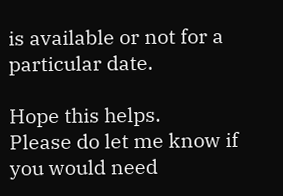is available or not for a particular date.

Hope this helps.
Please do let me know if you would need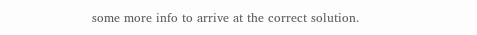some more info to arrive at the correct solution.